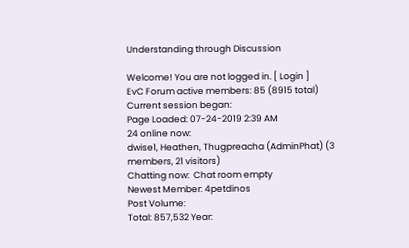Understanding through Discussion

Welcome! You are not logged in. [ Login ]
EvC Forum active members: 85 (8915 total)
Current session began:
Page Loaded: 07-24-2019 2:39 AM
24 online now:
dwise1, Heathen, Thugpreacha (AdminPhat) (3 members, 21 visitors)
Chatting now:  Chat room empty
Newest Member: 4petdinos
Post Volume:
Total: 857,532 Year: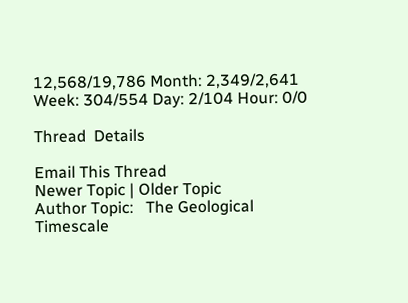12,568/19,786 Month: 2,349/2,641 Week: 304/554 Day: 2/104 Hour: 0/0

Thread  Details

Email This Thread
Newer Topic | Older Topic
Author Topic:   The Geological Timescale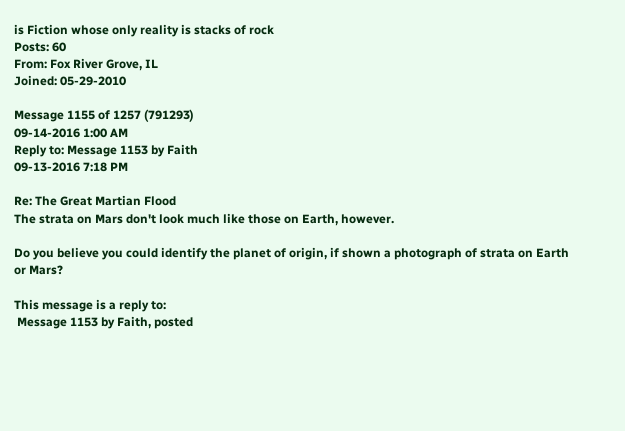is Fiction whose only reality is stacks of rock
Posts: 60
From: Fox River Grove, IL
Joined: 05-29-2010

Message 1155 of 1257 (791293)
09-14-2016 1:00 AM
Reply to: Message 1153 by Faith
09-13-2016 7:18 PM

Re: The Great Martian Flood
The strata on Mars don't look much like those on Earth, however.

Do you believe you could identify the planet of origin, if shown a photograph of strata on Earth or Mars?

This message is a reply to:
 Message 1153 by Faith, posted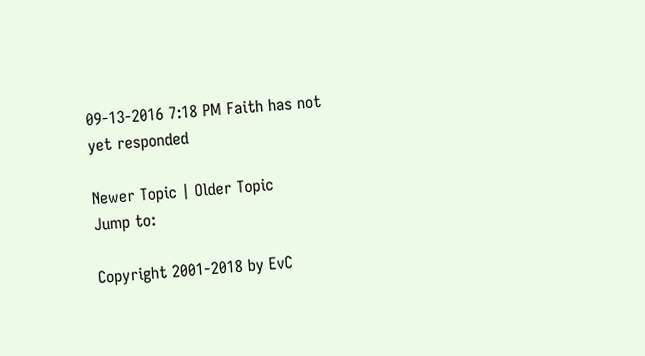09-13-2016 7:18 PM Faith has not yet responded

Newer Topic | Older Topic
Jump to:

Copyright 2001-2018 by EvC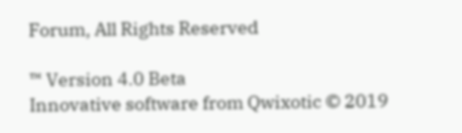Forum, All Rights Reserved

™ Version 4.0 Beta
Innovative software from Qwixotic © 2019